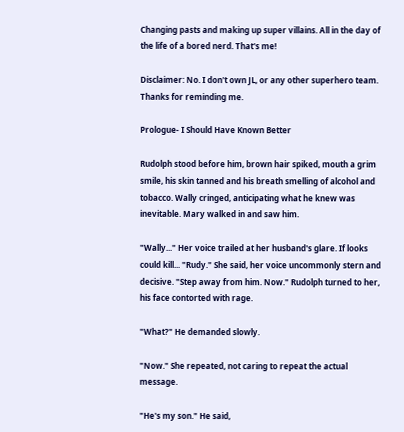Changing pasts and making up super villains. All in the day of the life of a bored nerd. That's me!

Disclaimer: No. I don't own JL, or any other superhero team. Thanks for reminding me.

Prologue- I Should Have Known Better

Rudolph stood before him, brown hair spiked, mouth a grim smile, his skin tanned and his breath smelling of alcohol and tobacco. Wally cringed, anticipating what he knew was inevitable. Mary walked in and saw him.

"Wally..." Her voice trailed at her husband's glare. If looks could kill... "Rudy." She said, her voice uncommonly stern and decisive. "Step away from him. Now." Rudolph turned to her, his face contorted with rage.

"What?" He demanded slowly.

"Now." She repeated, not caring to repeat the actual message.

"He's my son." He said,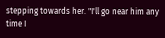stepping towards her. "I'll go near him any time I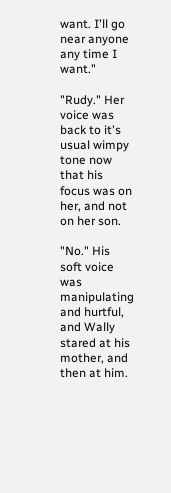want. I'll go near anyone any time I want."

"Rudy." Her voice was back to it's usual wimpy tone now that his focus was on her, and not on her son.

"No." His soft voice was manipulating and hurtful, and Wally stared at his mother, and then at him.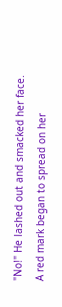"No!" He lashed out and smacked her face. A red mark began to spread on her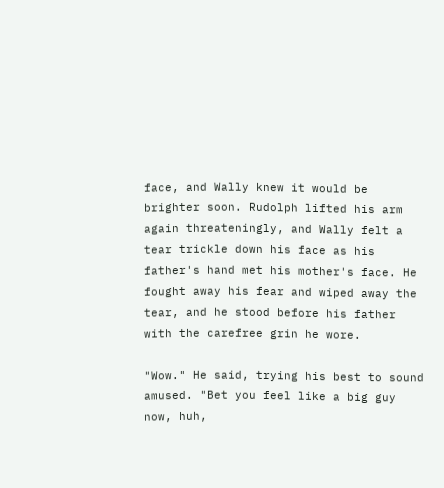face, and Wally knew it would be brighter soon. Rudolph lifted his arm again threateningly, and Wally felt a tear trickle down his face as his father's hand met his mother's face. He fought away his fear and wiped away the tear, and he stood before his father with the carefree grin he wore.

"Wow." He said, trying his best to sound amused. "Bet you feel like a big guy now, huh,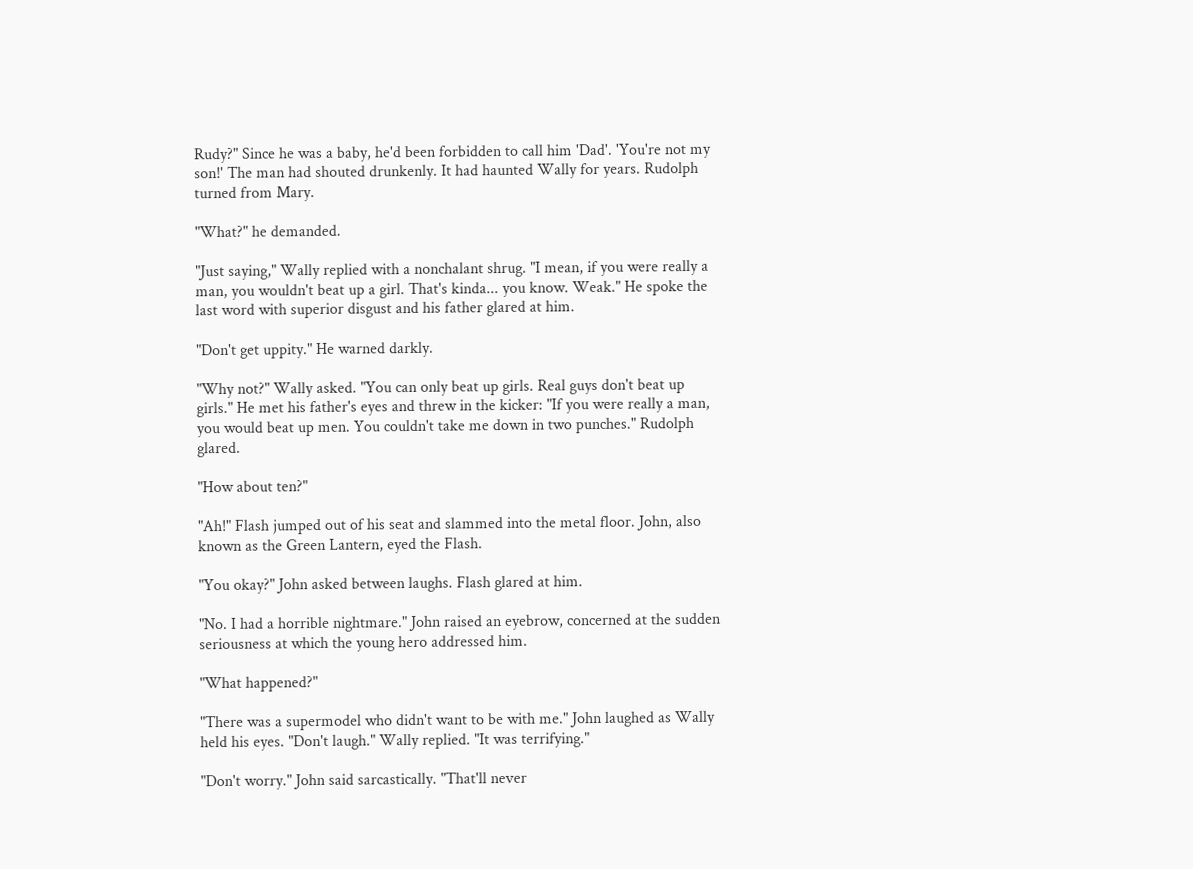Rudy?" Since he was a baby, he'd been forbidden to call him 'Dad'. 'You're not my son!' The man had shouted drunkenly. It had haunted Wally for years. Rudolph turned from Mary.

"What?" he demanded.

"Just saying," Wally replied with a nonchalant shrug. "I mean, if you were really a man, you wouldn't beat up a girl. That's kinda... you know. Weak." He spoke the last word with superior disgust and his father glared at him.

"Don't get uppity." He warned darkly.

"Why not?" Wally asked. "You can only beat up girls. Real guys don't beat up girls." He met his father's eyes and threw in the kicker: "If you were really a man, you would beat up men. You couldn't take me down in two punches." Rudolph glared.

"How about ten?"

"Ah!" Flash jumped out of his seat and slammed into the metal floor. John, also known as the Green Lantern, eyed the Flash.

"You okay?" John asked between laughs. Flash glared at him.

"No. I had a horrible nightmare." John raised an eyebrow, concerned at the sudden seriousness at which the young hero addressed him.

"What happened?"

"There was a supermodel who didn't want to be with me." John laughed as Wally held his eyes. "Don't laugh." Wally replied. "It was terrifying."

"Don't worry." John said sarcastically. "That'll never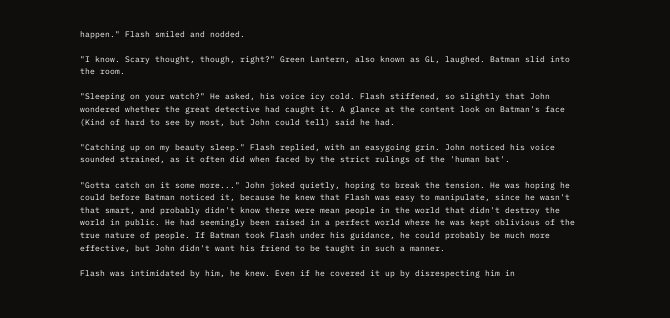happen." Flash smiled and nodded.

"I know. Scary thought, though, right?" Green Lantern, also known as GL, laughed. Batman slid into the room.

"Sleeping on your watch?" He asked, his voice icy cold. Flash stiffened, so slightly that John wondered whether the great detective had caught it. A glance at the content look on Batman's face (Kind of hard to see by most, but John could tell) said he had.

"Catching up on my beauty sleep." Flash replied, with an easygoing grin. John noticed his voice sounded strained, as it often did when faced by the strict rulings of the 'human bat'.

"Gotta catch on it some more..." John joked quietly, hoping to break the tension. He was hoping he could before Batman noticed it, because he knew that Flash was easy to manipulate, since he wasn't that smart, and probably didn't know there were mean people in the world that didn't destroy the world in public. He had seemingly been raised in a perfect world where he was kept oblivious of the true nature of people. If Batman took Flash under his guidance, he could probably be much more effective, but John didn't want his friend to be taught in such a manner.

Flash was intimidated by him, he knew. Even if he covered it up by disrespecting him in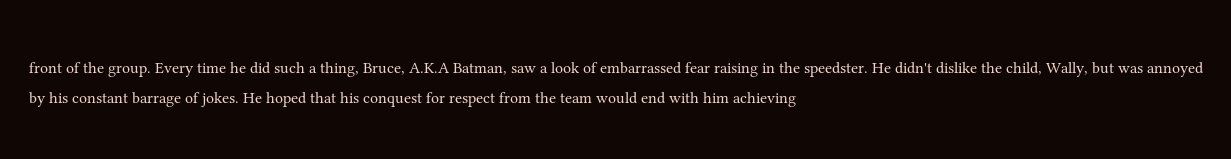front of the group. Every time he did such a thing, Bruce, A.K.A Batman, saw a look of embarrassed fear raising in the speedster. He didn't dislike the child, Wally, but was annoyed by his constant barrage of jokes. He hoped that his conquest for respect from the team would end with him achieving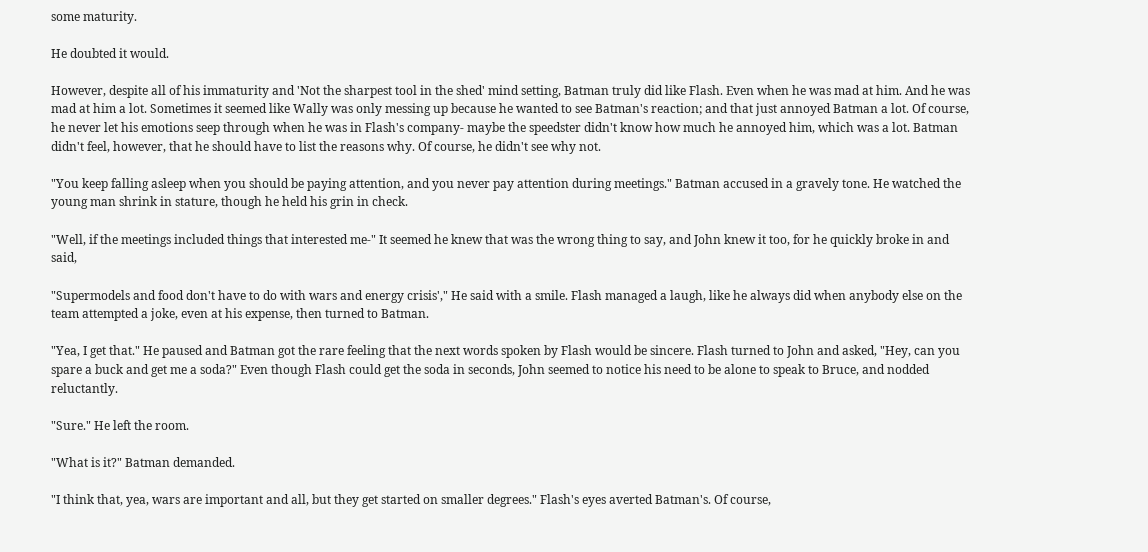some maturity.

He doubted it would.

However, despite all of his immaturity and 'Not the sharpest tool in the shed' mind setting, Batman truly did like Flash. Even when he was mad at him. And he was mad at him a lot. Sometimes it seemed like Wally was only messing up because he wanted to see Batman's reaction; and that just annoyed Batman a lot. Of course, he never let his emotions seep through when he was in Flash's company- maybe the speedster didn't know how much he annoyed him, which was a lot. Batman didn't feel, however, that he should have to list the reasons why. Of course, he didn't see why not.

"You keep falling asleep when you should be paying attention, and you never pay attention during meetings." Batman accused in a gravely tone. He watched the young man shrink in stature, though he held his grin in check.

"Well, if the meetings included things that interested me-" It seemed he knew that was the wrong thing to say, and John knew it too, for he quickly broke in and said,

"Supermodels and food don't have to do with wars and energy crisis'," He said with a smile. Flash managed a laugh, like he always did when anybody else on the team attempted a joke, even at his expense, then turned to Batman.

"Yea, I get that." He paused and Batman got the rare feeling that the next words spoken by Flash would be sincere. Flash turned to John and asked, "Hey, can you spare a buck and get me a soda?" Even though Flash could get the soda in seconds, John seemed to notice his need to be alone to speak to Bruce, and nodded reluctantly.

"Sure." He left the room.

"What is it?" Batman demanded.

"I think that, yea, wars are important and all, but they get started on smaller degrees." Flash's eyes averted Batman's. Of course,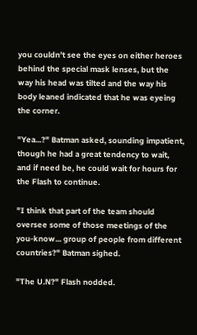you couldn't see the eyes on either heroes behind the special mask lenses, but the way his head was tilted and the way his body leaned indicated that he was eyeing the corner.

"Yea...?" Batman asked, sounding impatient, though he had a great tendency to wait, and if need be, he could wait for hours for the Flash to continue.

"I think that part of the team should oversee some of those meetings of the you-know... group of people from different countries?" Batman sighed.

"The U.N?" Flash nodded.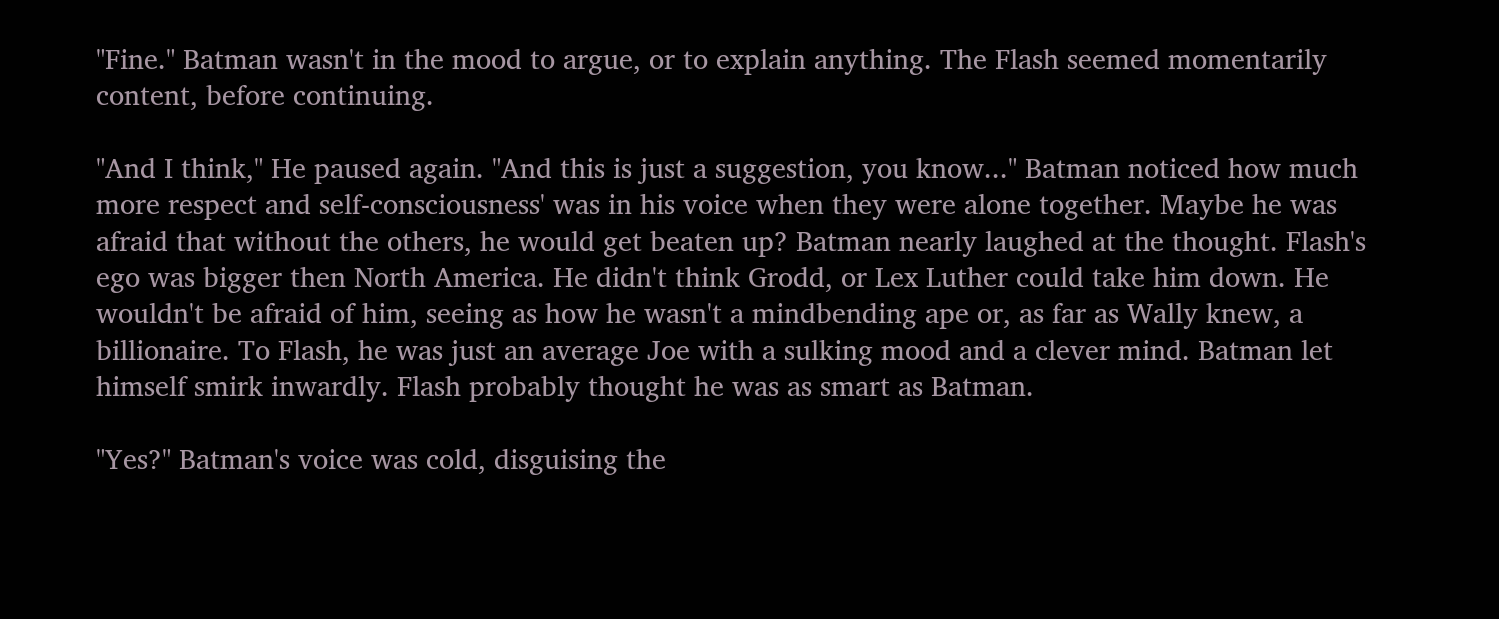"Fine." Batman wasn't in the mood to argue, or to explain anything. The Flash seemed momentarily content, before continuing.

"And I think," He paused again. "And this is just a suggestion, you know..." Batman noticed how much more respect and self-consciousness' was in his voice when they were alone together. Maybe he was afraid that without the others, he would get beaten up? Batman nearly laughed at the thought. Flash's ego was bigger then North America. He didn't think Grodd, or Lex Luther could take him down. He wouldn't be afraid of him, seeing as how he wasn't a mindbending ape or, as far as Wally knew, a billionaire. To Flash, he was just an average Joe with a sulking mood and a clever mind. Batman let himself smirk inwardly. Flash probably thought he was as smart as Batman.

"Yes?" Batman's voice was cold, disguising the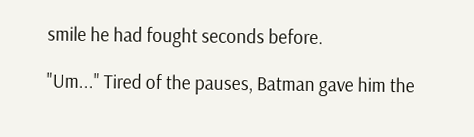smile he had fought seconds before.

"Um..." Tired of the pauses, Batman gave him the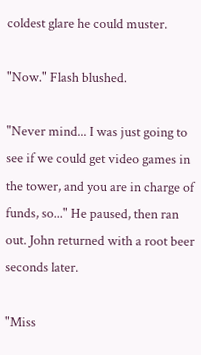coldest glare he could muster.

"Now." Flash blushed.

"Never mind... I was just going to see if we could get video games in the tower, and you are in charge of funds, so..." He paused, then ran out. John returned with a root beer seconds later.

"Miss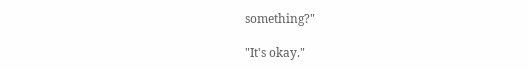something?"

"It's okay."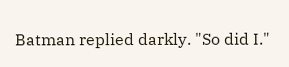Batman replied darkly. "So did I."